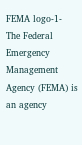FEMA logo-1-
The Federal Emergency Management Agency (FEMA) is an agency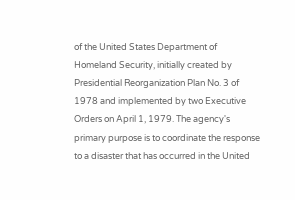of the United States Department of Homeland Security, initially created by Presidential Reorganization Plan No. 3 of 1978 and implemented by two Executive Orders on April 1, 1979. The agency's primary purpose is to coordinate the response to a disaster that has occurred in the United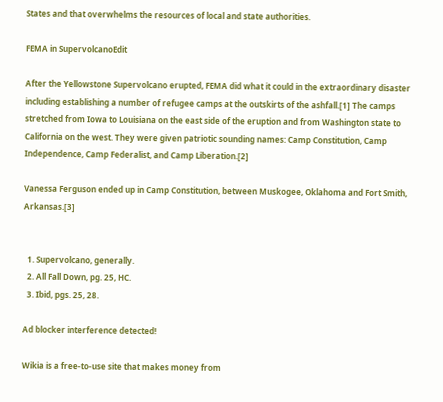States and that overwhelms the resources of local and state authorities.

FEMA in SupervolcanoEdit

After the Yellowstone Supervolcano erupted, FEMA did what it could in the extraordinary disaster including establishing a number of refugee camps at the outskirts of the ashfall.[1] The camps stretched from Iowa to Louisiana on the east side of the eruption and from Washington state to California on the west. They were given patriotic sounding names: Camp Constitution, Camp Independence, Camp Federalist, and Camp Liberation.[2]

Vanessa Ferguson ended up in Camp Constitution, between Muskogee, Oklahoma and Fort Smith, Arkansas.[3]


  1. Supervolcano, generally.
  2. All Fall Down, pg. 25, HC.
  3. Ibid, pgs. 25, 28.

Ad blocker interference detected!

Wikia is a free-to-use site that makes money from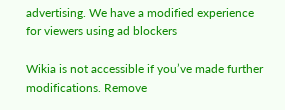advertising. We have a modified experience for viewers using ad blockers

Wikia is not accessible if you’ve made further modifications. Remove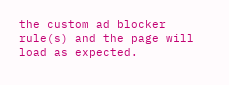the custom ad blocker rule(s) and the page will load as expected.